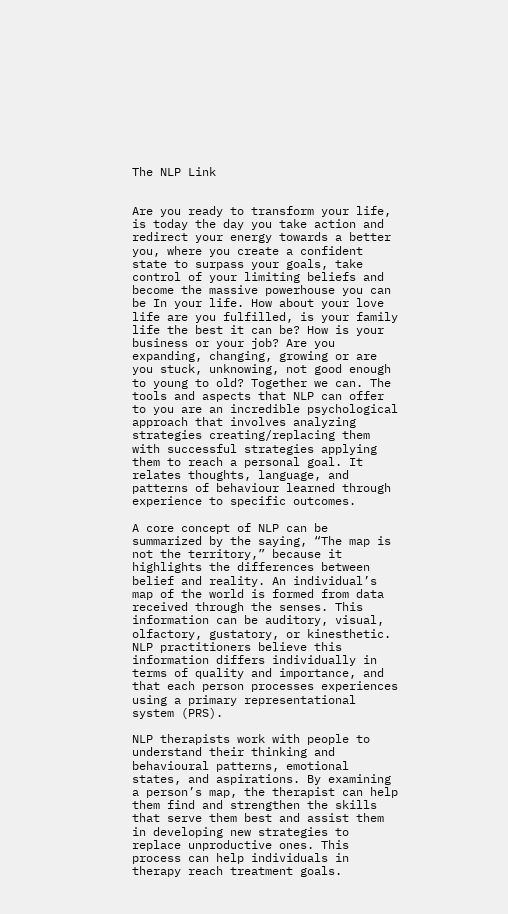The NLP Link


Are you ready to transform your life, is today the day you take action and redirect your energy towards a better you, where you create a confident state to surpass your goals, take control of your limiting beliefs and become the massive powerhouse you can be In your life. How about your love life are you fulfilled, is your family life the best it can be? How is your business or your job? Are you expanding, changing, growing or are you stuck, unknowing, not good enough to young to old? Together we can. The tools and aspects that NLP can offer to you are an incredible psychological approach that involves analyzing strategies creating/replacing them with successful strategies applying them to reach a personal goal. It relates thoughts, language, and patterns of behaviour learned through experience to specific outcomes.

A core concept of NLP can be summarized by the saying, “The map is not the territory,” because it highlights the differences between belief and reality. An individual’s map of the world is formed from data received through the senses. This information can be auditory, visual, olfactory, gustatory, or kinesthetic. NLP practitioners believe this information differs individually in terms of quality and importance, and that each person processes experiences using a primary representational system (PRS).

NLP therapists work with people to understand their thinking and behavioural patterns, emotional states, and aspirations. By examining a person’s map, the therapist can help them find and strengthen the skills that serve them best and assist them in developing new strategies to replace unproductive ones. This process can help individuals in therapy reach treatment goals.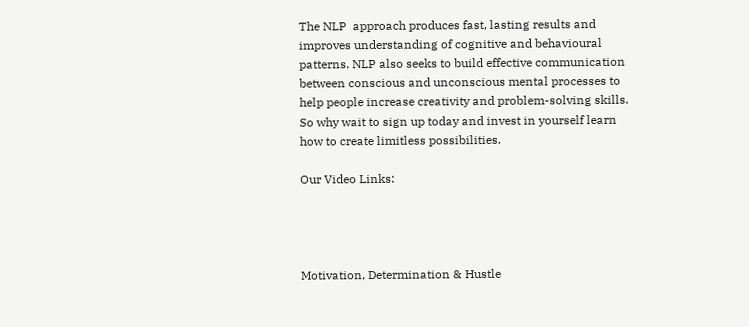The NLP  approach produces fast, lasting results and improves understanding of cognitive and behavioural patterns. NLP also seeks to build effective communication between conscious and unconscious mental processes to help people increase creativity and problem-solving skills.  So why wait to sign up today and invest in yourself learn how to create limitless possibilities.

Our Video Links:




Motivation, Determination & Hustle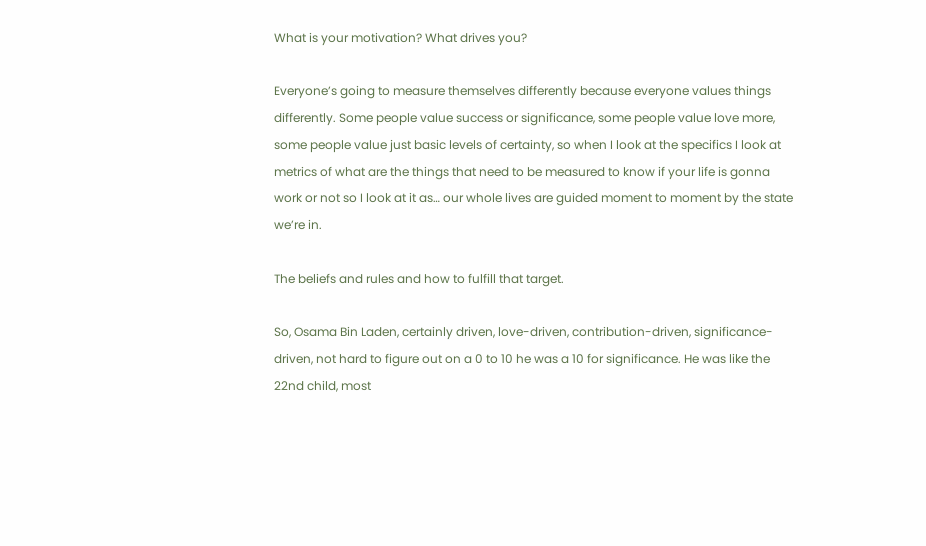What is your motivation? What drives you?

Everyone’s going to measure themselves differently because everyone values things differently. Some people value success or significance, some people value love more, some people value just basic levels of certainty, so when I look at the specifics I look at metrics of what are the things that need to be measured to know if your life is gonna work or not so I look at it as… our whole lives are guided moment to moment by the state we’re in.

The beliefs and rules and how to fulfill that target.

So, Osama Bin Laden, certainly driven, love-driven, contribution-driven, significance-driven, not hard to figure out on a 0 to 10 he was a 10 for significance. He was like the 22nd child, most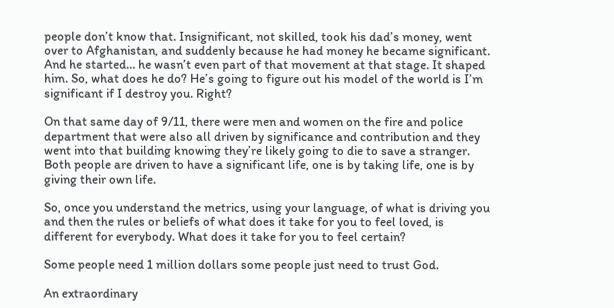people don’t know that. Insignificant, not skilled, took his dad’s money, went over to Afghanistan, and suddenly because he had money he became significant. And he started… he wasn’t even part of that movement at that stage. It shaped him. So, what does he do? He’s going to figure out his model of the world is I’m significant if I destroy you. Right?

On that same day of 9/11, there were men and women on the fire and police department that were also all driven by significance and contribution and they went into that building knowing they’re likely going to die to save a stranger. Both people are driven to have a significant life, one is by taking life, one is by giving their own life.

So, once you understand the metrics, using your language, of what is driving you and then the rules or beliefs of what does it take for you to feel loved, is different for everybody. What does it take for you to feel certain?

Some people need 1 million dollars some people just need to trust God.

An extraordinary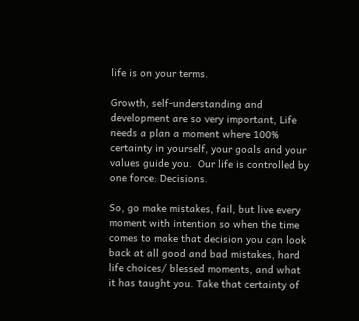life is on your terms.

Growth, self-understanding and development are so very important, Life needs a plan a moment where 100% certainty in yourself, your goals and your values guide you.  Our life is controlled by one force: Decisions.

So, go make mistakes, fail, but live every moment with intention so when the time comes to make that decision you can look back at all good and bad mistakes, hard life choices/ blessed moments, and what it has taught you. Take that certainty of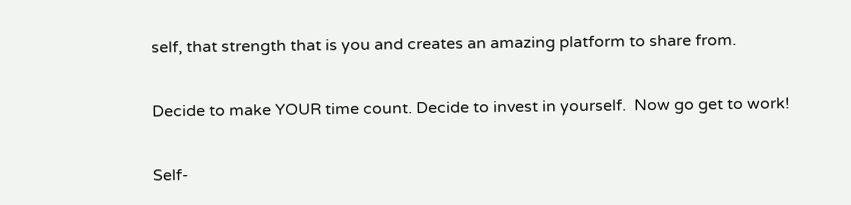self, that strength that is you and creates an amazing platform to share from.

Decide to make YOUR time count. Decide to invest in yourself.  Now go get to work!

Self-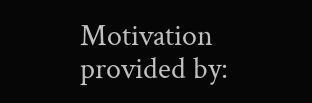Motivation provided by: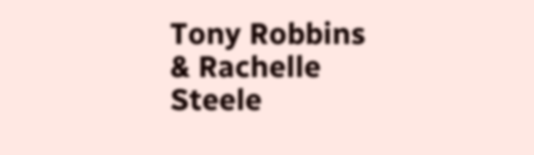Tony Robbins & Rachelle Steele